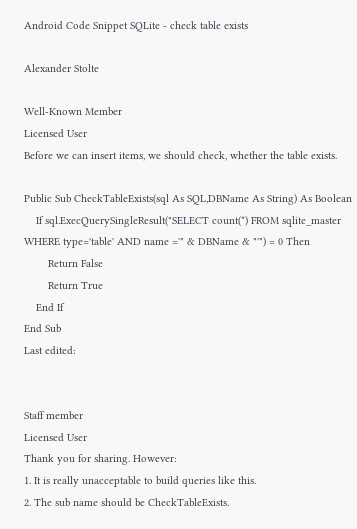Android Code Snippet SQLite - check table exists

Alexander Stolte

Well-Known Member
Licensed User
Before we can insert items, we should check, whether the table exists.

Public Sub CheckTableExists(sql As SQL,DBName As String) As Boolean
    If sql.ExecQuerySingleResult("SELECT count(*) FROM sqlite_master WHERE type='table' AND name ='" & DBName & "'") = 0 Then
        Return False
        Return True
    End If
End Sub
Last edited:


Staff member
Licensed User
Thank you for sharing. However:
1. It is really unacceptable to build queries like this.
2. The sub name should be CheckTableExists.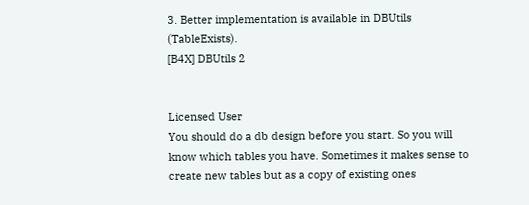3. Better implementation is available in DBUtils (TableExists).
[B4X] DBUtils 2


Licensed User
You should do a db design before you start. So you will know which tables you have. Sometimes it makes sense to create new tables but as a copy of existing ones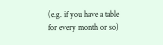(e.g. if you have a table for every month or so)